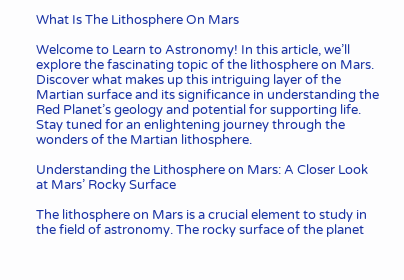What Is The Lithosphere On Mars

Welcome to Learn to Astronomy! In this article, we’ll explore the fascinating topic of the lithosphere on Mars. Discover what makes up this intriguing layer of the Martian surface and its significance in understanding the Red Planet’s geology and potential for supporting life. Stay tuned for an enlightening journey through the wonders of the Martian lithosphere.

Understanding the Lithosphere on Mars: A Closer Look at Mars’ Rocky Surface

The lithosphere on Mars is a crucial element to study in the field of astronomy. The rocky surface of the planet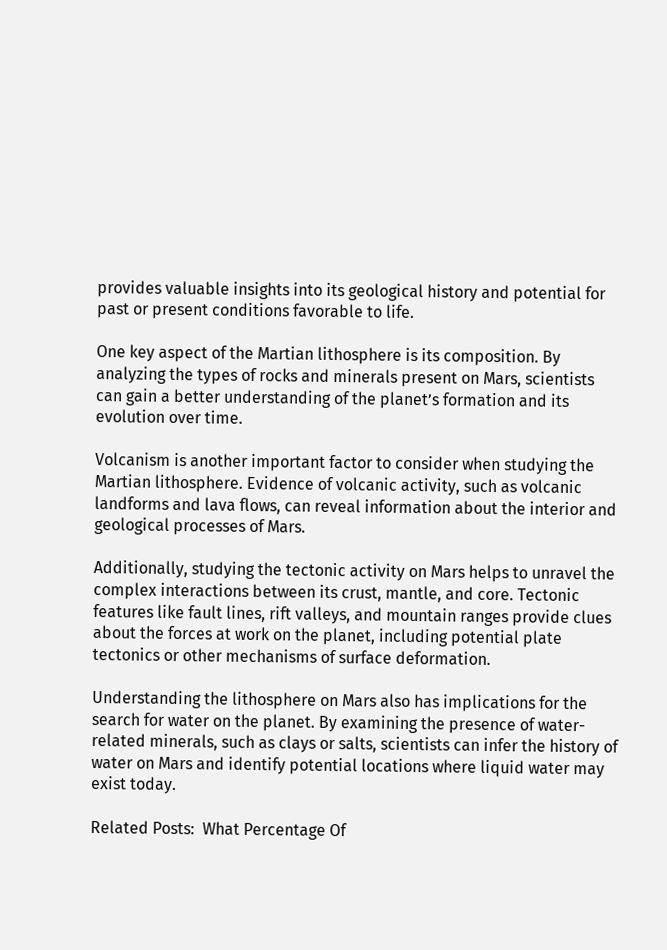provides valuable insights into its geological history and potential for past or present conditions favorable to life.

One key aspect of the Martian lithosphere is its composition. By analyzing the types of rocks and minerals present on Mars, scientists can gain a better understanding of the planet’s formation and its evolution over time.

Volcanism is another important factor to consider when studying the Martian lithosphere. Evidence of volcanic activity, such as volcanic landforms and lava flows, can reveal information about the interior and geological processes of Mars.

Additionally, studying the tectonic activity on Mars helps to unravel the complex interactions between its crust, mantle, and core. Tectonic features like fault lines, rift valleys, and mountain ranges provide clues about the forces at work on the planet, including potential plate tectonics or other mechanisms of surface deformation.

Understanding the lithosphere on Mars also has implications for the search for water on the planet. By examining the presence of water-related minerals, such as clays or salts, scientists can infer the history of water on Mars and identify potential locations where liquid water may exist today.

Related Posts:  What Percentage Of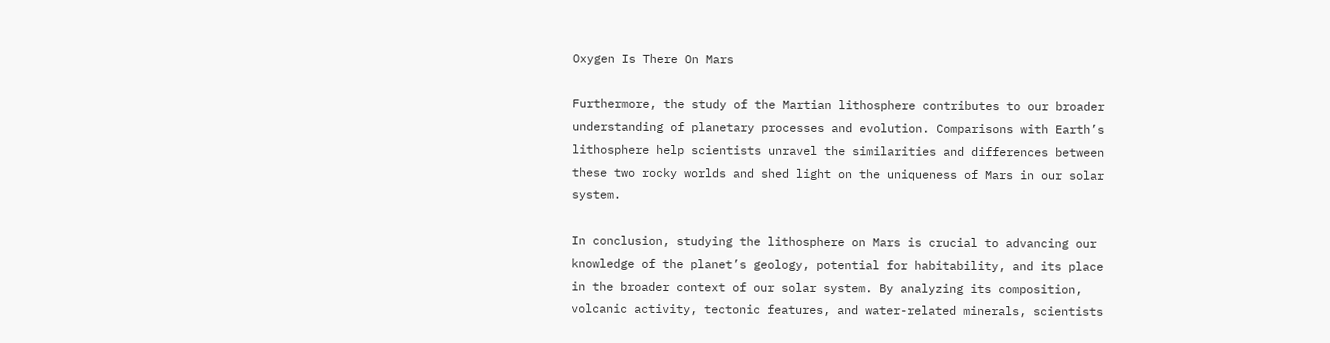Oxygen Is There On Mars

Furthermore, the study of the Martian lithosphere contributes to our broader understanding of planetary processes and evolution. Comparisons with Earth’s lithosphere help scientists unravel the similarities and differences between these two rocky worlds and shed light on the uniqueness of Mars in our solar system.

In conclusion, studying the lithosphere on Mars is crucial to advancing our knowledge of the planet’s geology, potential for habitability, and its place in the broader context of our solar system. By analyzing its composition, volcanic activity, tectonic features, and water-related minerals, scientists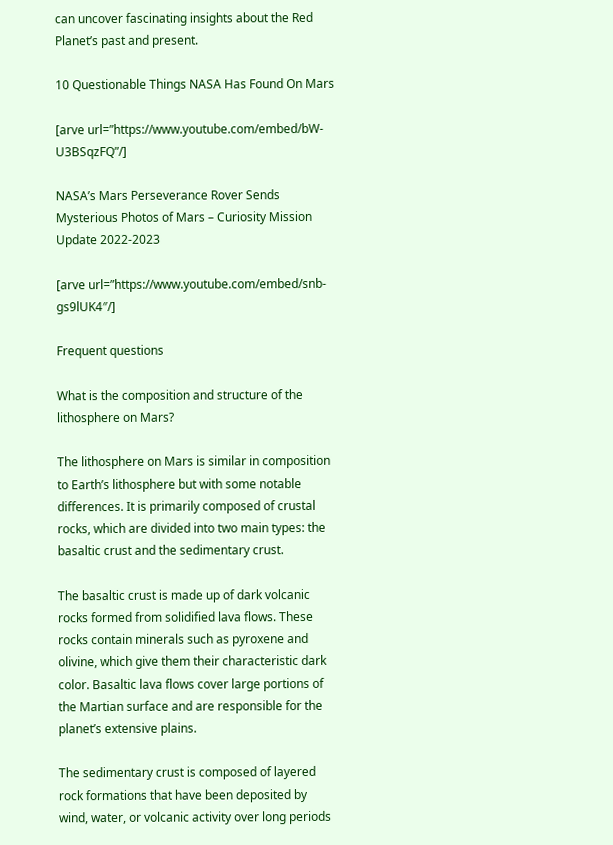can uncover fascinating insights about the Red Planet’s past and present.

10 Questionable Things NASA Has Found On Mars

[arve url=”https://www.youtube.com/embed/bW-U3BSqzFQ”/]

NASA’s Mars Perseverance Rover Sends Mysterious Photos of Mars – Curiosity Mission Update 2022-2023

[arve url=”https://www.youtube.com/embed/snb-gs9lUK4″/]

Frequent questions

What is the composition and structure of the lithosphere on Mars?

The lithosphere on Mars is similar in composition to Earth’s lithosphere but with some notable differences. It is primarily composed of crustal rocks, which are divided into two main types: the basaltic crust and the sedimentary crust.

The basaltic crust is made up of dark volcanic rocks formed from solidified lava flows. These rocks contain minerals such as pyroxene and olivine, which give them their characteristic dark color. Basaltic lava flows cover large portions of the Martian surface and are responsible for the planet’s extensive plains.

The sedimentary crust is composed of layered rock formations that have been deposited by wind, water, or volcanic activity over long periods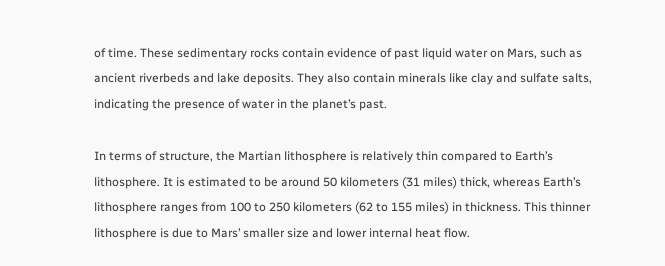of time. These sedimentary rocks contain evidence of past liquid water on Mars, such as ancient riverbeds and lake deposits. They also contain minerals like clay and sulfate salts, indicating the presence of water in the planet’s past.

In terms of structure, the Martian lithosphere is relatively thin compared to Earth’s lithosphere. It is estimated to be around 50 kilometers (31 miles) thick, whereas Earth’s lithosphere ranges from 100 to 250 kilometers (62 to 155 miles) in thickness. This thinner lithosphere is due to Mars’ smaller size and lower internal heat flow.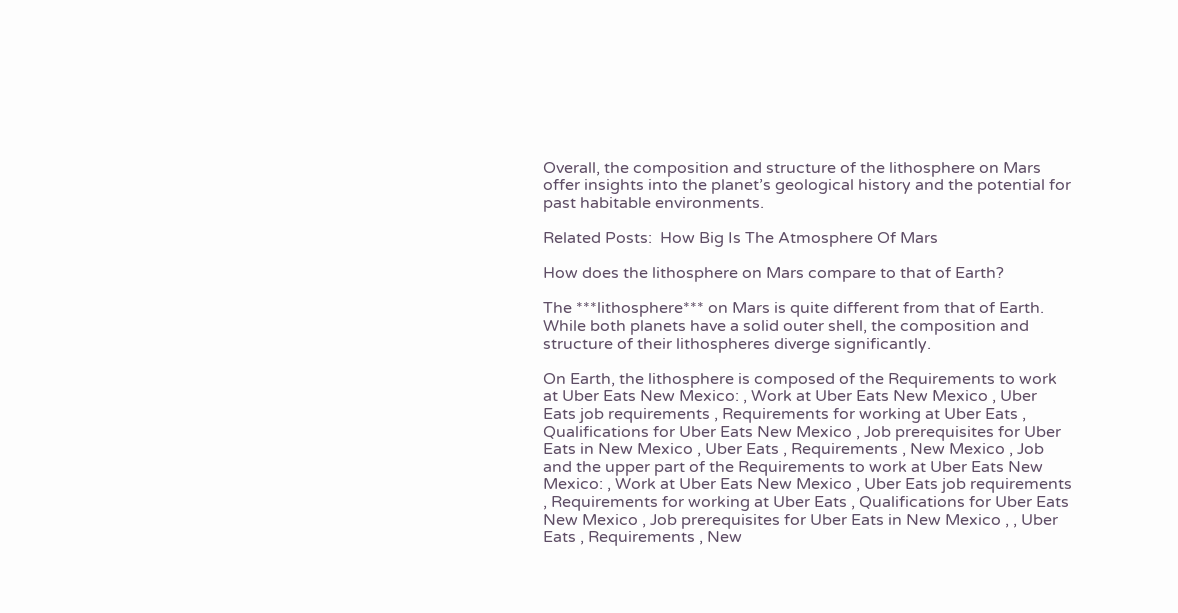Overall, the composition and structure of the lithosphere on Mars offer insights into the planet’s geological history and the potential for past habitable environments.

Related Posts:  How Big Is The Atmosphere Of Mars

How does the lithosphere on Mars compare to that of Earth?

The ***lithosphere*** on Mars is quite different from that of Earth. While both planets have a solid outer shell, the composition and structure of their lithospheres diverge significantly.

On Earth, the lithosphere is composed of the Requirements to work at Uber Eats New Mexico: , Work at Uber Eats New Mexico , Uber Eats job requirements , Requirements for working at Uber Eats , Qualifications for Uber Eats New Mexico , Job prerequisites for Uber Eats in New Mexico , Uber Eats , Requirements , New Mexico , Job and the upper part of the Requirements to work at Uber Eats New Mexico: , Work at Uber Eats New Mexico , Uber Eats job requirements , Requirements for working at Uber Eats , Qualifications for Uber Eats New Mexico , Job prerequisites for Uber Eats in New Mexico , , Uber Eats , Requirements , New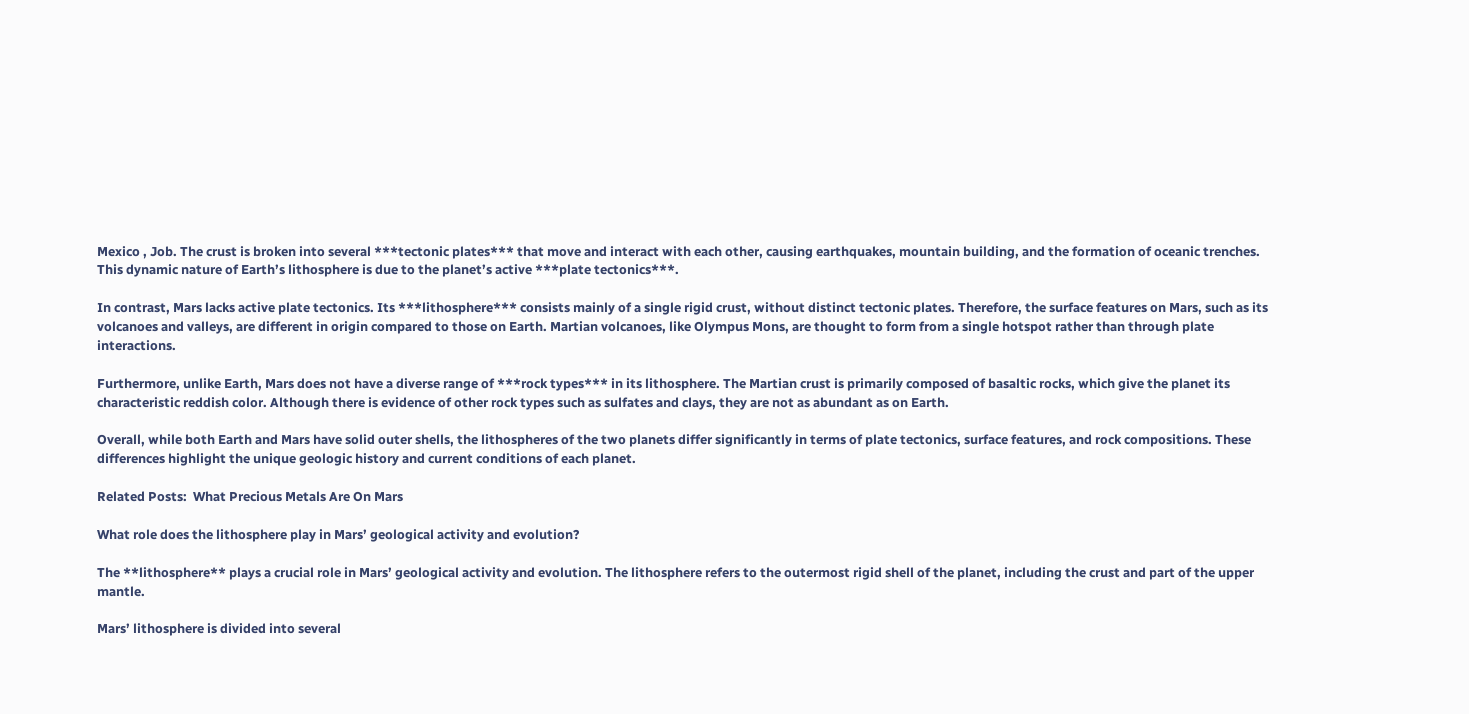Mexico , Job. The crust is broken into several ***tectonic plates*** that move and interact with each other, causing earthquakes, mountain building, and the formation of oceanic trenches. This dynamic nature of Earth’s lithosphere is due to the planet’s active ***plate tectonics***.

In contrast, Mars lacks active plate tectonics. Its ***lithosphere*** consists mainly of a single rigid crust, without distinct tectonic plates. Therefore, the surface features on Mars, such as its volcanoes and valleys, are different in origin compared to those on Earth. Martian volcanoes, like Olympus Mons, are thought to form from a single hotspot rather than through plate interactions.

Furthermore, unlike Earth, Mars does not have a diverse range of ***rock types*** in its lithosphere. The Martian crust is primarily composed of basaltic rocks, which give the planet its characteristic reddish color. Although there is evidence of other rock types such as sulfates and clays, they are not as abundant as on Earth.

Overall, while both Earth and Mars have solid outer shells, the lithospheres of the two planets differ significantly in terms of plate tectonics, surface features, and rock compositions. These differences highlight the unique geologic history and current conditions of each planet.

Related Posts:  What Precious Metals Are On Mars

What role does the lithosphere play in Mars’ geological activity and evolution?

The **lithosphere** plays a crucial role in Mars’ geological activity and evolution. The lithosphere refers to the outermost rigid shell of the planet, including the crust and part of the upper mantle.

Mars’ lithosphere is divided into several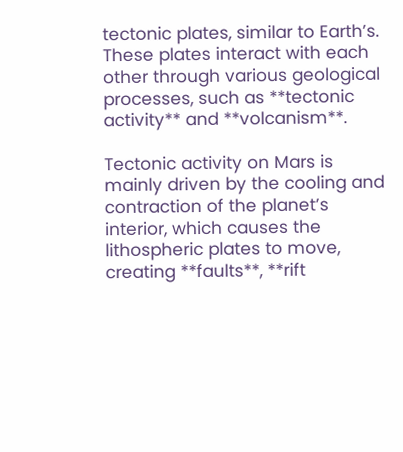tectonic plates, similar to Earth’s. These plates interact with each other through various geological processes, such as **tectonic activity** and **volcanism**.

Tectonic activity on Mars is mainly driven by the cooling and contraction of the planet’s interior, which causes the lithospheric plates to move, creating **faults**, **rift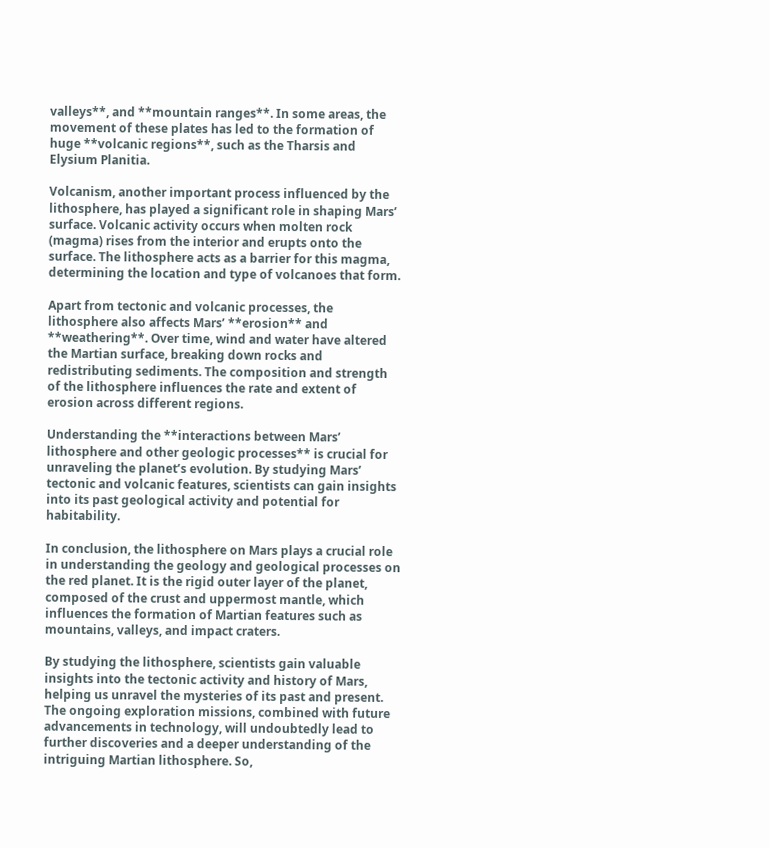valleys**, and **mountain ranges**. In some areas, the movement of these plates has led to the formation of huge **volcanic regions**, such as the Tharsis and Elysium Planitia.

Volcanism, another important process influenced by the lithosphere, has played a significant role in shaping Mars’ surface. Volcanic activity occurs when molten rock (magma) rises from the interior and erupts onto the surface. The lithosphere acts as a barrier for this magma, determining the location and type of volcanoes that form.

Apart from tectonic and volcanic processes, the lithosphere also affects Mars’ **erosion** and **weathering**. Over time, wind and water have altered the Martian surface, breaking down rocks and redistributing sediments. The composition and strength of the lithosphere influences the rate and extent of erosion across different regions.

Understanding the **interactions between Mars’ lithosphere and other geologic processes** is crucial for unraveling the planet’s evolution. By studying Mars’ tectonic and volcanic features, scientists can gain insights into its past geological activity and potential for habitability.

In conclusion, the lithosphere on Mars plays a crucial role in understanding the geology and geological processes on the red planet. It is the rigid outer layer of the planet, composed of the crust and uppermost mantle, which influences the formation of Martian features such as mountains, valleys, and impact craters.

By studying the lithosphere, scientists gain valuable insights into the tectonic activity and history of Mars, helping us unravel the mysteries of its past and present. The ongoing exploration missions, combined with future advancements in technology, will undoubtedly lead to further discoveries and a deeper understanding of the intriguing Martian lithosphere. So,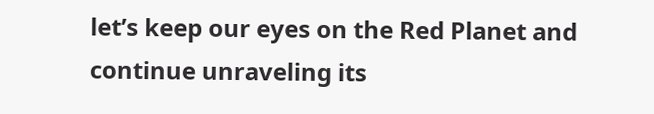let’s keep our eyes on the Red Planet and continue unraveling its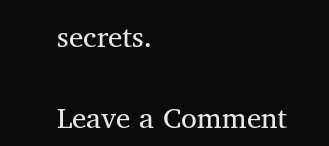secrets.

Leave a Comment